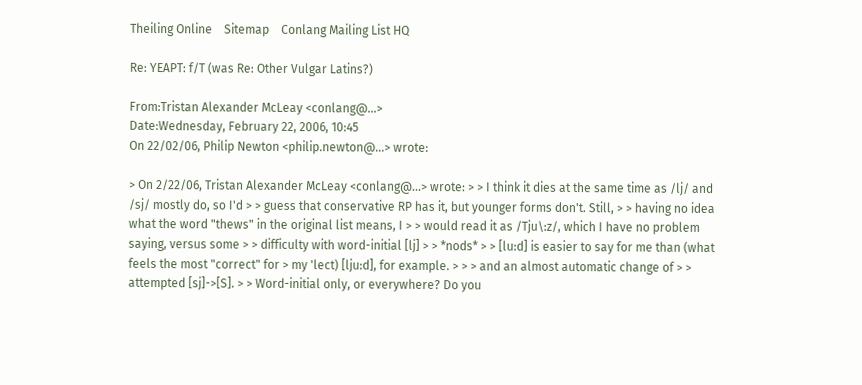Theiling Online    Sitemap    Conlang Mailing List HQ

Re: YEAPT: f/T (was Re: Other Vulgar Latins?)

From:Tristan Alexander McLeay <conlang@...>
Date:Wednesday, February 22, 2006, 10:45
On 22/02/06, Philip Newton <philip.newton@...> wrote:

> On 2/22/06, Tristan Alexander McLeay <conlang@...> wrote: > > I think it dies at the same time as /lj/ and /sj/ mostly do, so I'd > > guess that conservative RP has it, but younger forms don't. Still, > > having no idea what the word "thews" in the original list means, I > > would read it as /Tju\:z/, which I have no problem saying, versus some > > difficulty with word-initial [lj] > > *nods* > > [lu:d] is easier to say for me than (what feels the most "correct" for > my 'lect) [lju:d], for example. > > > and an almost automatic change of > > attempted [sj]->[S]. > > Word-initial only, or everywhere? Do you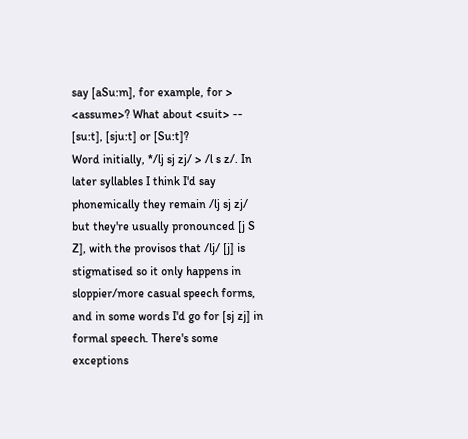say [aSu:m], for example, for > <assume>? What about <suit> -- [su:t], [sju:t] or [Su:t]?
Word initially, */lj sj zj/ > /l s z/. In later syllables I think I'd say phonemically they remain /lj sj zj/ but they're usually pronounced [j S Z], with the provisos that /lj/ [j] is stigmatised so it only happens in sloppier/more casual speech forms, and in some words I'd go for [sj zj] in formal speech. There's some exceptions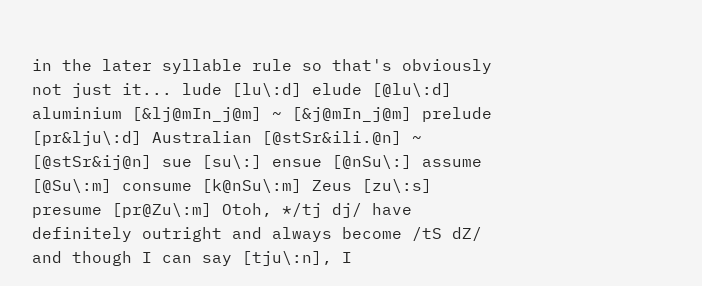in the later syllable rule so that's obviously not just it... lude [lu\:d] elude [@lu\:d] aluminium [&lj@mIn_j@m] ~ [&j@mIn_j@m] prelude [pr&lju\:d] Australian [@stSr&ili.@n] ~ [@stSr&ij@n] sue [su\:] ensue [@nSu\:] assume [@Su\:m] consume [k@nSu\:m] Zeus [zu\:s] presume [pr@Zu\:m] Otoh, */tj dj/ have definitely outright and always become /tS dZ/ and though I can say [tju\:n], I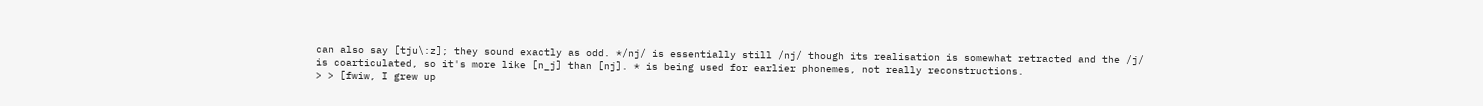can also say [tju\:z]; they sound exactly as odd. */nj/ is essentially still /nj/ though its realisation is somewhat retracted and the /j/ is coarticulated, so it's more like [n_j] than [nj]. * is being used for earlier phonemes, not really reconstructions.
> > [fwiw, I grew up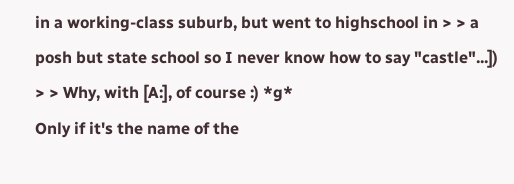in a working-class suburb, but went to highschool in > > a posh but state school so I never know how to say "castle"...]) > > Why, with [A:], of course :) *g*
Only if it's the name of the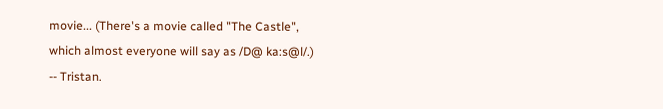movie... (There's a movie called "The Castle", which almost everyone will say as /D@ ka:s@l/.) -- Tristan.